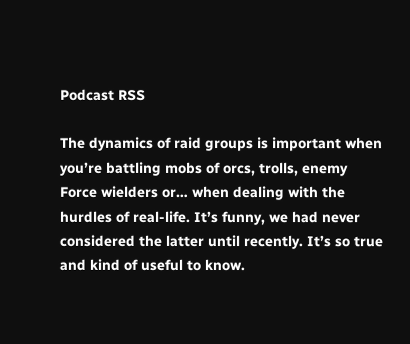Podcast RSS

The dynamics of raid groups is important when you’re battling mobs of orcs, trolls, enemy Force wielders or… when dealing with the hurdles of real-life. It’s funny, we had never considered the latter until recently. It’s so true and kind of useful to know.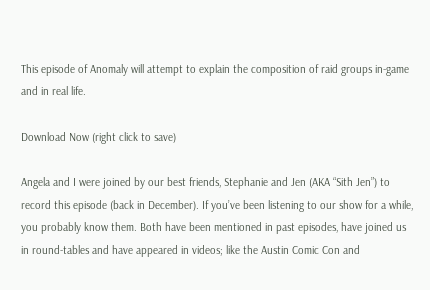This episode of Anomaly will attempt to explain the composition of raid groups in-game and in real life.

Download Now (right click to save)

Angela and I were joined by our best friends, Stephanie and Jen (AKA “Sith Jen”) to record this episode (back in December). If you’ve been listening to our show for a while, you probably know them. Both have been mentioned in past episodes, have joined us in round-tables and have appeared in videos; like the Austin Comic Con and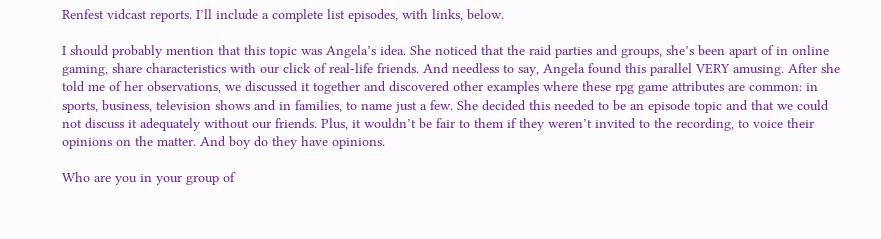Renfest vidcast reports. I’ll include a complete list episodes, with links, below.

I should probably mention that this topic was Angela’s idea. She noticed that the raid parties and groups, she’s been apart of in online gaming, share characteristics with our click of real-life friends. And needless to say, Angela found this parallel VERY amusing. After she told me of her observations, we discussed it together and discovered other examples where these rpg game attributes are common: in sports, business, television shows and in families, to name just a few. She decided this needed to be an episode topic and that we could not discuss it adequately without our friends. Plus, it wouldn’t be fair to them if they weren’t invited to the recording, to voice their opinions on the matter. And boy do they have opinions.

Who are you in your group of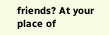friends? At your place of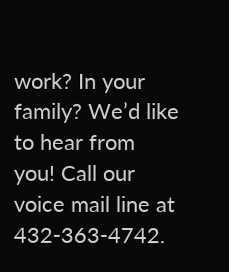work? In your family? We’d like to hear from you! Call our voice mail line at 432-363-4742.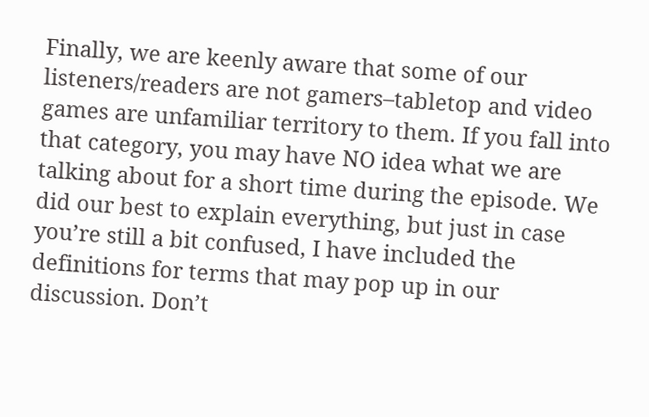Finally, we are keenly aware that some of our listeners/readers are not gamers–tabletop and video games are unfamiliar territory to them. If you fall into that category, you may have NO idea what we are talking about for a short time during the episode. We did our best to explain everything, but just in case you’re still a bit confused, I have included the definitions for terms that may pop up in our discussion. Don’t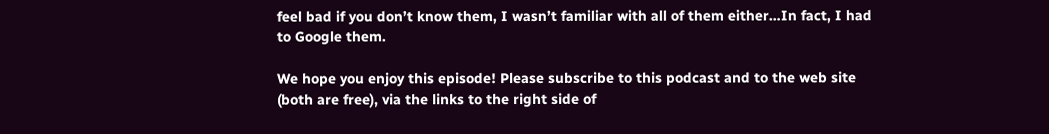feel bad if you don’t know them, I wasn’t familiar with all of them either…In fact, I had to Google them.

We hope you enjoy this episode! Please subscribe to this podcast and to the web site (both are free), via the links to the right side of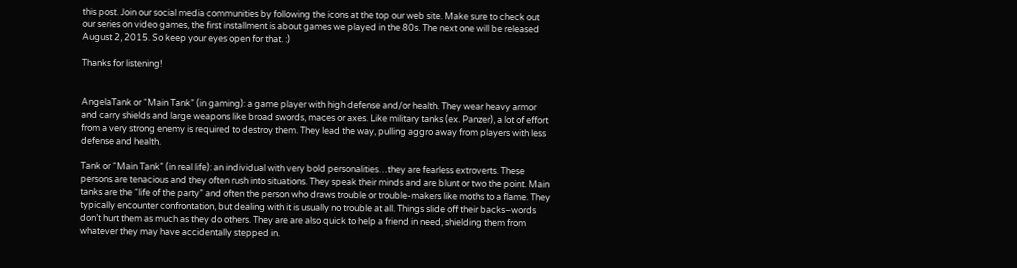this post. Join our social media communities by following the icons at the top our web site. Make sure to check out our series on video games, the first installment is about games we played in the 80s. The next one will be released August 2, 2015. So keep your eyes open for that. :)

Thanks for listening!


AngelaTank or “Main Tank” (in gaming): a game player with high defense and/or health. They wear heavy armor and carry shields and large weapons like broad swords, maces or axes. Like military tanks (ex. Panzer), a lot of effort from a very strong enemy is required to destroy them. They lead the way, pulling aggro away from players with less defense and health.

Tank or “Main Tank” (in real life): an individual with very bold personalities…they are fearless extroverts. These persons are tenacious and they often rush into situations. They speak their minds and are blunt or two the point. Main tanks are the “life of the party” and often the person who draws trouble or trouble-makers like moths to a flame. They typically encounter confrontation, but dealing with it is usually no trouble at all. Things slide off their backs–words don’t hurt them as much as they do others. They are are also quick to help a friend in need, shielding them from whatever they may have accidentally stepped in.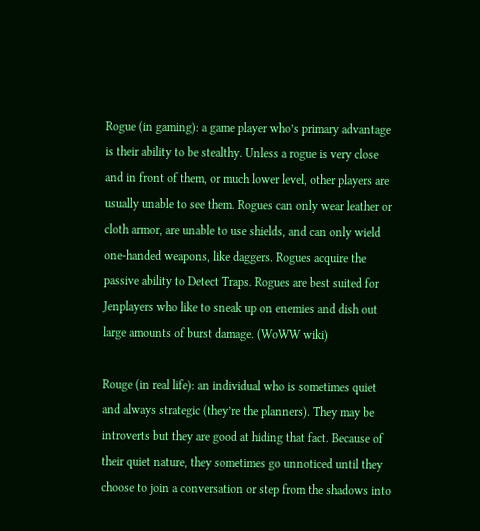Rogue (in gaming): a game player who’s primary advantage is their ability to be stealthy. Unless a rogue is very close and in front of them, or much lower level, other players are usually unable to see them. Rogues can only wear leather or cloth armor, are unable to use shields, and can only wield one-handed weapons, like daggers. Rogues acquire the passive ability to Detect Traps. Rogues are best suited for Jenplayers who like to sneak up on enemies and dish out large amounts of burst damage. (WoWW wiki)

Rouge (in real life): an individual who is sometimes quiet and always strategic (they’re the planners). They may be introverts but they are good at hiding that fact. Because of their quiet nature, they sometimes go unnoticed until they choose to join a conversation or step from the shadows into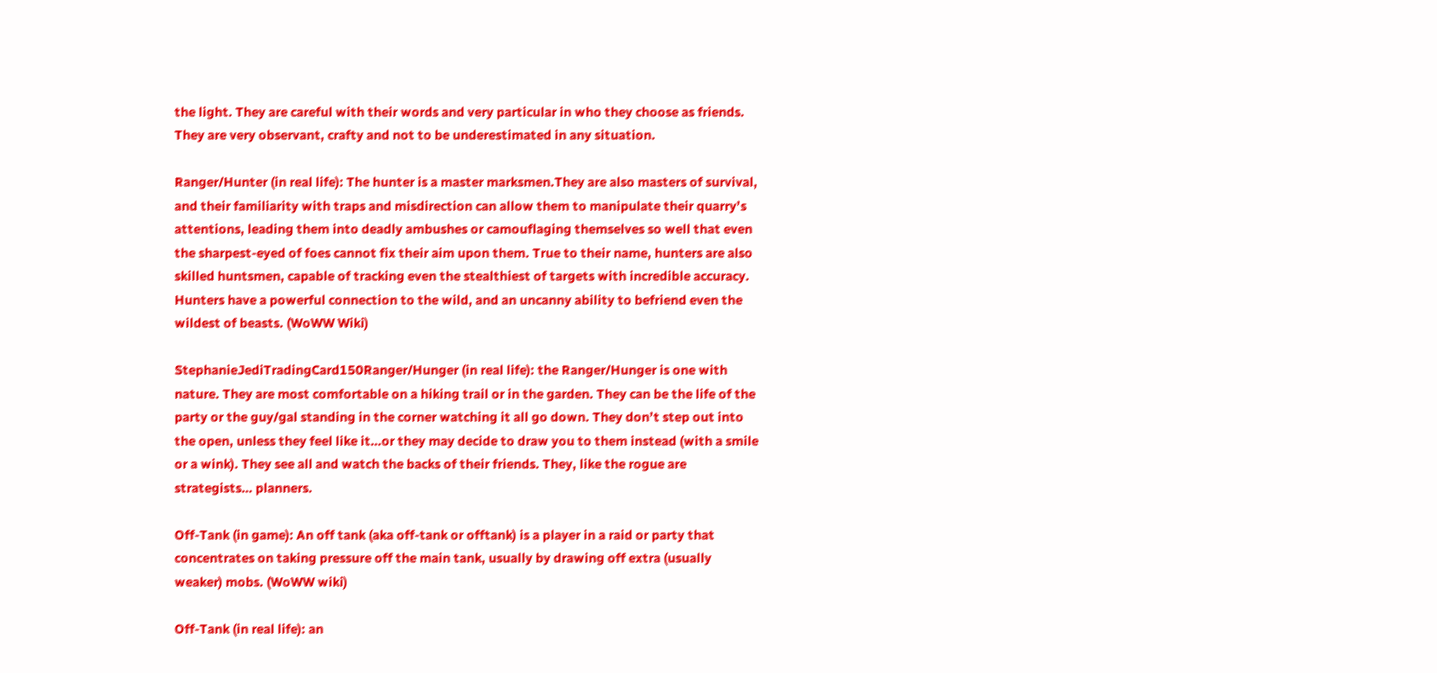the light. They are careful with their words and very particular in who they choose as friends. They are very observant, crafty and not to be underestimated in any situation.

Ranger/Hunter (in real life): The hunter is a master marksmen.They are also masters of survival, and their familiarity with traps and misdirection can allow them to manipulate their quarry’s attentions, leading them into deadly ambushes or camouflaging themselves so well that even the sharpest-eyed of foes cannot fix their aim upon them. True to their name, hunters are also skilled huntsmen, capable of tracking even the stealthiest of targets with incredible accuracy. Hunters have a powerful connection to the wild, and an uncanny ability to befriend even the wildest of beasts. (WoWW Wiki)

StephanieJediTradingCard150Ranger/Hunger (in real life): the Ranger/Hunger is one with nature. They are most comfortable on a hiking trail or in the garden. They can be the life of the party or the guy/gal standing in the corner watching it all go down. They don’t step out into the open, unless they feel like it…or they may decide to draw you to them instead (with a smile or a wink). They see all and watch the backs of their friends. They, like the rogue are strategists… planners.

Off-Tank (in game): An off tank (aka off-tank or offtank) is a player in a raid or party that concentrates on taking pressure off the main tank, usually by drawing off extra (usually weaker) mobs. (WoWW wiki)

Off-Tank (in real life): an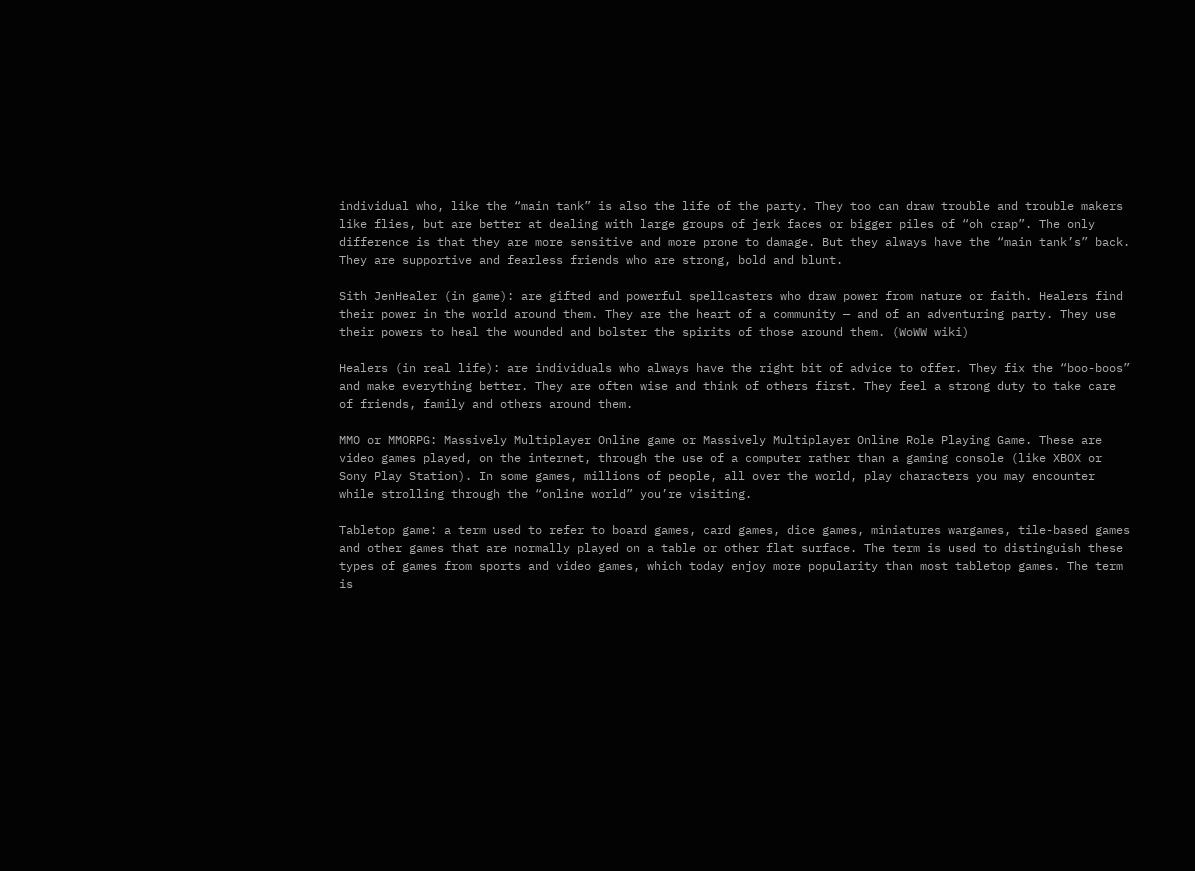individual who, like the “main tank” is also the life of the party. They too can draw trouble and trouble makers like flies, but are better at dealing with large groups of jerk faces or bigger piles of “oh crap”. The only difference is that they are more sensitive and more prone to damage. But they always have the “main tank’s” back. They are supportive and fearless friends who are strong, bold and blunt.

Sith JenHealer (in game): are gifted and powerful spellcasters who draw power from nature or faith. Healers find their power in the world around them. They are the heart of a community — and of an adventuring party. They use their powers to heal the wounded and bolster the spirits of those around them. (WoWW wiki)

Healers (in real life): are individuals who always have the right bit of advice to offer. They fix the “boo-boos” and make everything better. They are often wise and think of others first. They feel a strong duty to take care of friends, family and others around them.

MMO or MMORPG: Massively Multiplayer Online game or Massively Multiplayer Online Role Playing Game. These are video games played, on the internet, through the use of a computer rather than a gaming console (like XBOX or Sony Play Station). In some games, millions of people, all over the world, play characters you may encounter while strolling through the “online world” you’re visiting.

Tabletop game: a term used to refer to board games, card games, dice games, miniatures wargames, tile-based games and other games that are normally played on a table or other flat surface. The term is used to distinguish these types of games from sports and video games, which today enjoy more popularity than most tabletop games. The term is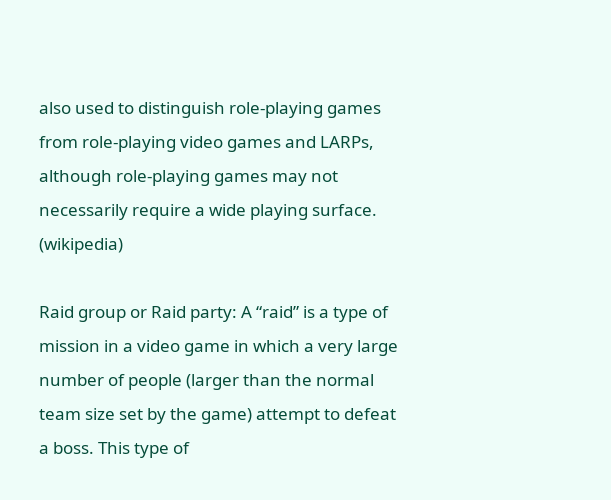also used to distinguish role-playing games from role-playing video games and LARPs, although role-playing games may not necessarily require a wide playing surface. (wikipedia)

Raid group or Raid party: A “raid” is a type of mission in a video game in which a very large number of people (larger than the normal team size set by the game) attempt to defeat a boss. This type of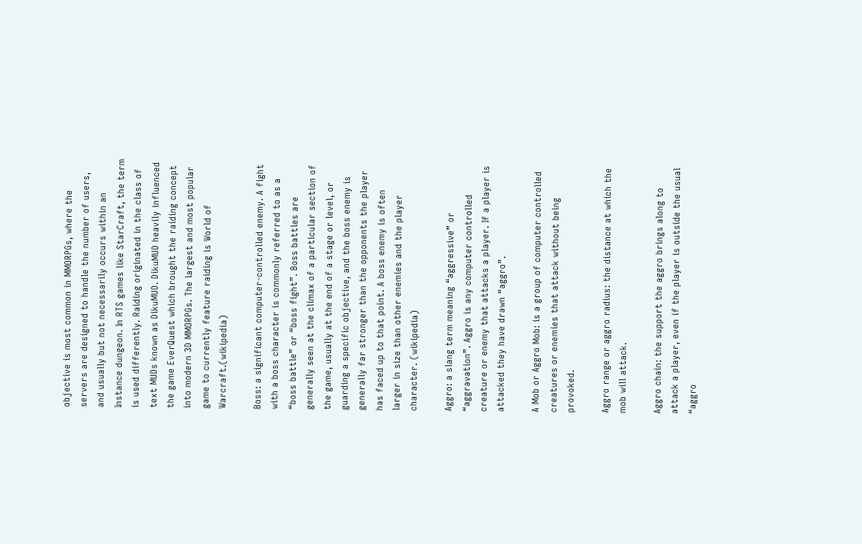objective is most common in MMORPGs, where the servers are designed to handle the number of users, and usually but not necessarily occurs within an Instance dungeon. In RTS games like StarCraft, the term is used differently. Raiding originated in the class of text MUDs known as DikuMUD. DikuMUD heavily influenced the game EverQuest which brought the raiding concept into modern 3D MMORPGs. The largest and most popular game to currently feature raiding is World of Warcraft.(wikipedia)

Boss: a significant computer-controlled enemy. A fight with a boss character is commonly referred to as a “boss battle” or “boss fight”. Boss battles are generally seen at the climax of a particular section of the game, usually at the end of a stage or level, or guarding a specific objective, and the boss enemy is generally far stronger than the opponents the player has faced up to that point. A boss enemy is often larger in size than other enemies and the player character. (wikipedia)

Aggro: a slang term meaning “aggressive” or “aggravation”. Aggro is any computer controlled creature or enemy that attacks a player. If a player is attacked they have drawn “aggro”.

A Mob or Aggro Mob: is a group of computer controlled creatures or enemies that attack without being provoked.

Aggro range or aggro radius: the distance at which the mob will attack.

Aggro chain: the support the aggro brings along to attack a player, even if the player is outside the usual “aggro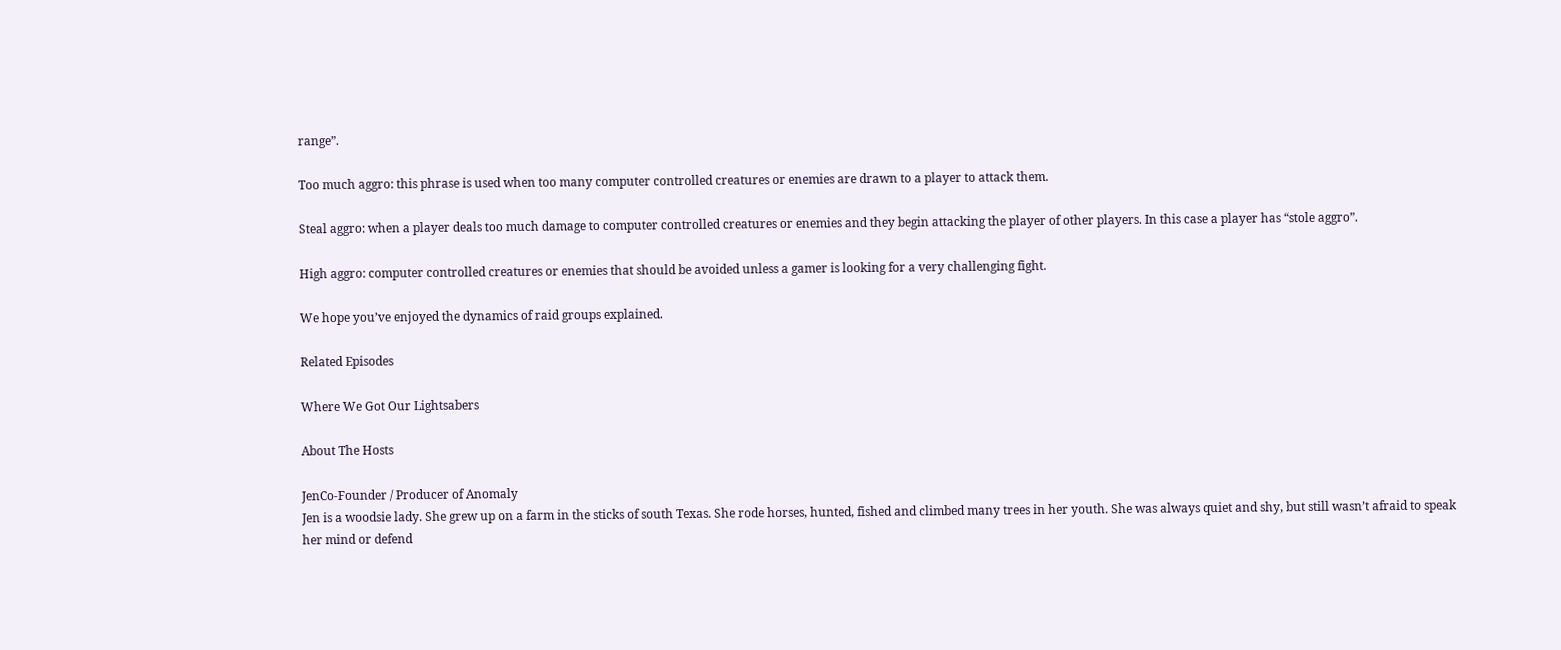range”.

Too much aggro: this phrase is used when too many computer controlled creatures or enemies are drawn to a player to attack them.

Steal aggro: when a player deals too much damage to computer controlled creatures or enemies and they begin attacking the player of other players. In this case a player has “stole aggro”.

High aggro: computer controlled creatures or enemies that should be avoided unless a gamer is looking for a very challenging fight.

We hope you’ve enjoyed the dynamics of raid groups explained.

Related Episodes

Where We Got Our Lightsabers

About The Hosts

JenCo-Founder / Producer of Anomaly
Jen is a woodsie lady. She grew up on a farm in the sticks of south Texas. She rode horses, hunted, fished and climbed many trees in her youth. She was always quiet and shy, but still wasn’t afraid to speak her mind or defend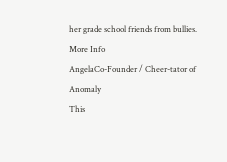her grade school friends from bullies.
More Info
AngelaCo-Founder / Cheer-tator of Anomaly
This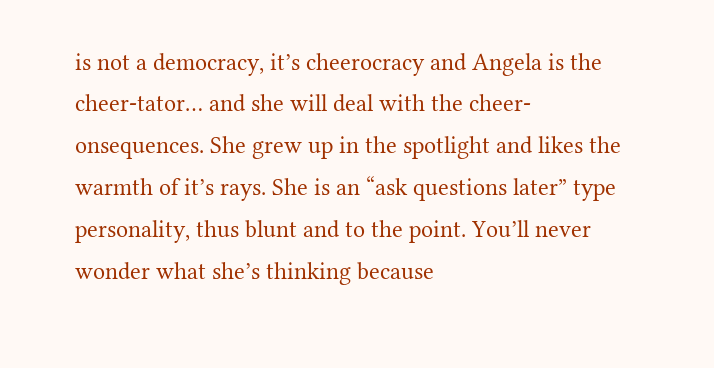is not a democracy, it’s cheerocracy and Angela is the cheer-tator… and she will deal with the cheer-onsequences. She grew up in the spotlight and likes the warmth of it’s rays. She is an “ask questions later” type personality, thus blunt and to the point. You’ll never wonder what she’s thinking because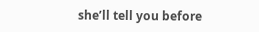she’ll tell you before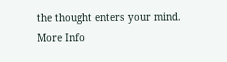the thought enters your mind.
More Info